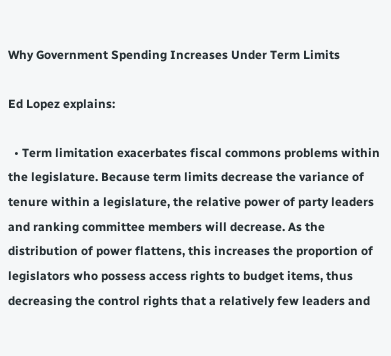Why Government Spending Increases Under Term Limits

Ed Lopez explains:

  • Term limitation exacerbates fiscal commons problems within the legislature. Because term limits decrease the variance of tenure within a legislature, the relative power of party leaders and ranking committee members will decrease. As the distribution of power flattens, this increases the proportion of legislators who possess access rights to budget items, thus decreasing the control rights that a relatively few leaders and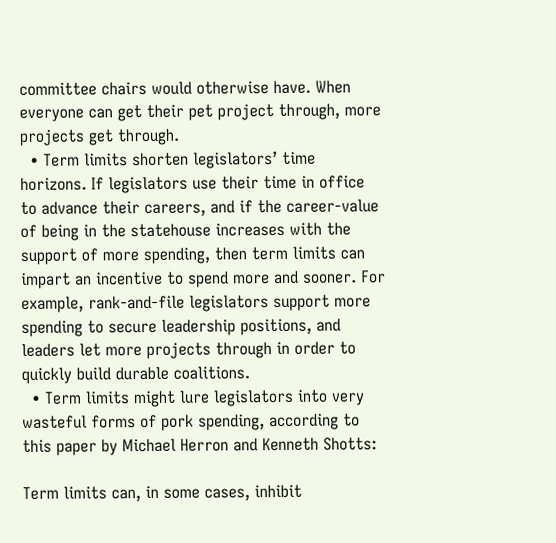committee chairs would otherwise have. When everyone can get their pet project through, more projects get through.
  • Term limits shorten legislators’ time horizons. If legislators use their time in office to advance their careers, and if the career-value of being in the statehouse increases with the support of more spending, then term limits can impart an incentive to spend more and sooner. For example, rank-and-file legislators support more spending to secure leadership positions, and leaders let more projects through in order to quickly build durable coalitions.
  • Term limits might lure legislators into very wasteful forms of pork spending, according to this paper by Michael Herron and Kenneth Shotts:

Term limits can, in some cases, inhibit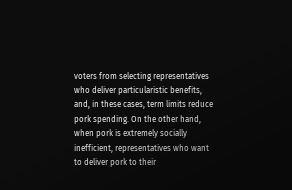voters from selecting representatives who deliver particularistic benefits, and, in these cases, term limits reduce pork spending. On the other hand, when pork is extremely socially inefficient, representatives who want to deliver pork to their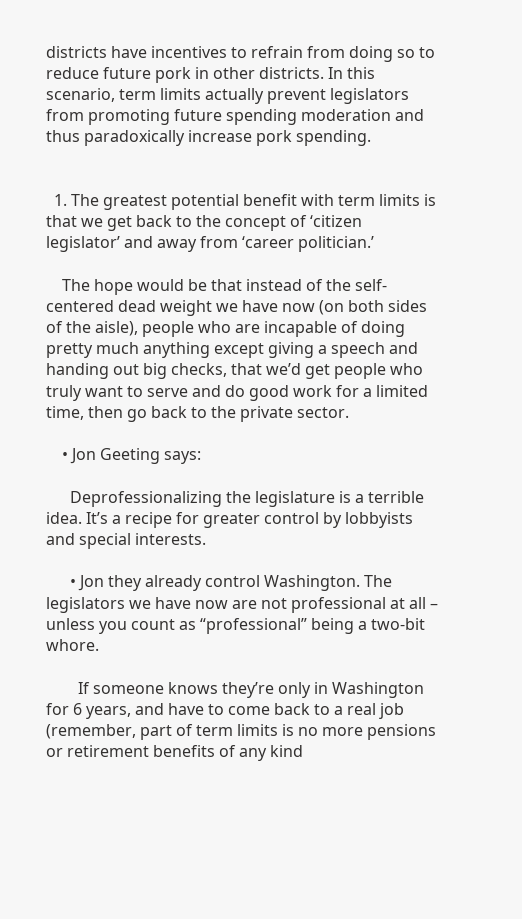districts have incentives to refrain from doing so to reduce future pork in other districts. In this scenario, term limits actually prevent legislators from promoting future spending moderation and thus paradoxically increase pork spending.


  1. The greatest potential benefit with term limits is that we get back to the concept of ‘citizen legislator’ and away from ‘career politician.’

    The hope would be that instead of the self-centered dead weight we have now (on both sides of the aisle), people who are incapable of doing pretty much anything except giving a speech and handing out big checks, that we’d get people who truly want to serve and do good work for a limited time, then go back to the private sector.

    • Jon Geeting says:

      Deprofessionalizing the legislature is a terrible idea. It’s a recipe for greater control by lobbyists and special interests.

      • Jon they already control Washington. The legislators we have now are not professional at all – unless you count as “professional” being a two-bit whore.

        If someone knows they’re only in Washington for 6 years, and have to come back to a real job (remember, part of term limits is no more pensions or retirement benefits of any kind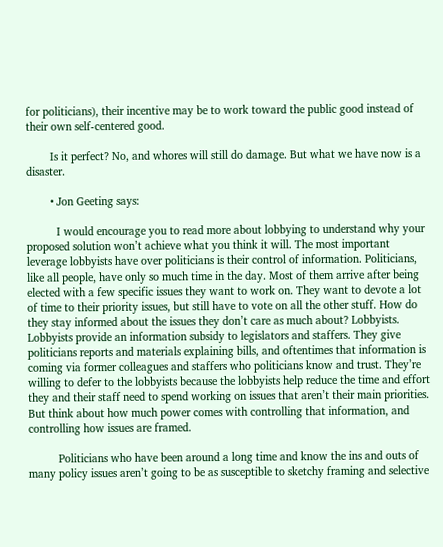for politicians), their incentive may be to work toward the public good instead of their own self-centered good.

        Is it perfect? No, and whores will still do damage. But what we have now is a disaster.

        • Jon Geeting says:

          I would encourage you to read more about lobbying to understand why your proposed solution won’t achieve what you think it will. The most important leverage lobbyists have over politicians is their control of information. Politicians, like all people, have only so much time in the day. Most of them arrive after being elected with a few specific issues they want to work on. They want to devote a lot of time to their priority issues, but still have to vote on all the other stuff. How do they stay informed about the issues they don’t care as much about? Lobbyists. Lobbyists provide an information subsidy to legislators and staffers. They give politicians reports and materials explaining bills, and oftentimes that information is coming via former colleagues and staffers who politicians know and trust. They’re willing to defer to the lobbyists because the lobbyists help reduce the time and effort they and their staff need to spend working on issues that aren’t their main priorities. But think about how much power comes with controlling that information, and controlling how issues are framed.

          Politicians who have been around a long time and know the ins and outs of many policy issues aren’t going to be as susceptible to sketchy framing and selective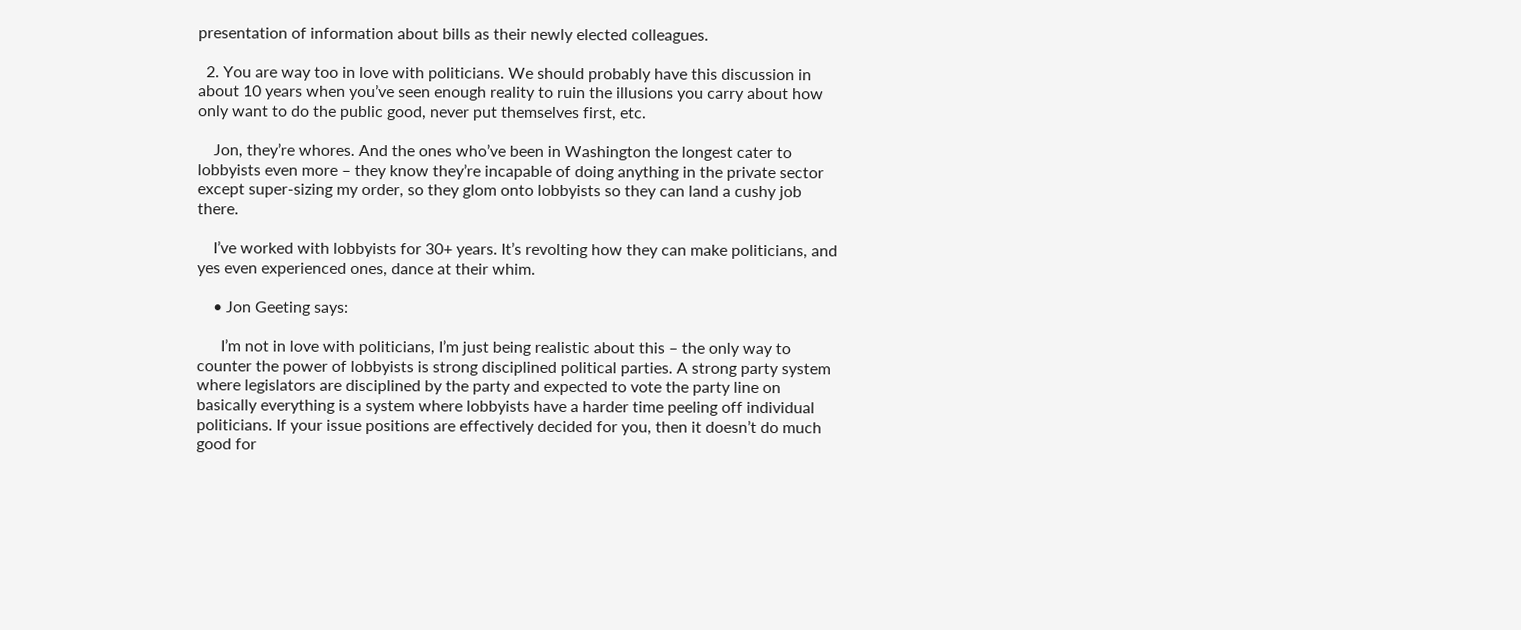presentation of information about bills as their newly elected colleagues.

  2. You are way too in love with politicians. We should probably have this discussion in about 10 years when you’ve seen enough reality to ruin the illusions you carry about how only want to do the public good, never put themselves first, etc.

    Jon, they’re whores. And the ones who’ve been in Washington the longest cater to lobbyists even more – they know they’re incapable of doing anything in the private sector except super-sizing my order, so they glom onto lobbyists so they can land a cushy job there.

    I’ve worked with lobbyists for 30+ years. It’s revolting how they can make politicians, and yes even experienced ones, dance at their whim.

    • Jon Geeting says:

      I’m not in love with politicians, I’m just being realistic about this – the only way to counter the power of lobbyists is strong disciplined political parties. A strong party system where legislators are disciplined by the party and expected to vote the party line on basically everything is a system where lobbyists have a harder time peeling off individual politicians. If your issue positions are effectively decided for you, then it doesn’t do much good for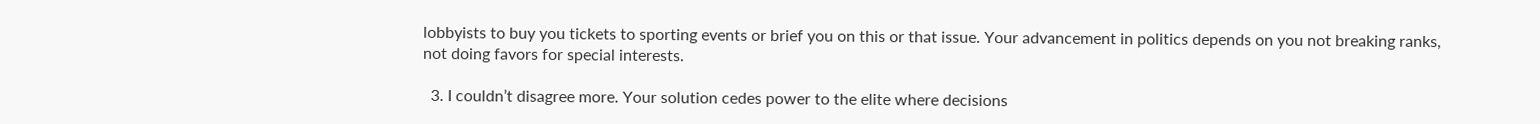lobbyists to buy you tickets to sporting events or brief you on this or that issue. Your advancement in politics depends on you not breaking ranks, not doing favors for special interests.

  3. I couldn’t disagree more. Your solution cedes power to the elite where decisions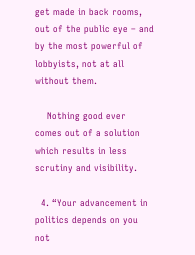get made in back rooms, out of the public eye – and by the most powerful of lobbyists, not at all without them.

    Nothing good ever comes out of a solution which results in less scrutiny and visibility.

  4. “Your advancement in politics depends on you not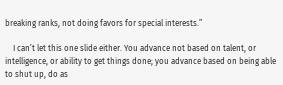breaking ranks, not doing favors for special interests.”

    I can’t let this one slide either. You advance not based on talent, or intelligence, or ability to get things done; you advance based on being able to shut up, do as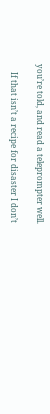you’re told, and read a teleprompter well.

    If that isn’t a recipe for disaster I don’t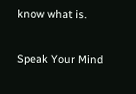know what is.

Speak Your Mind